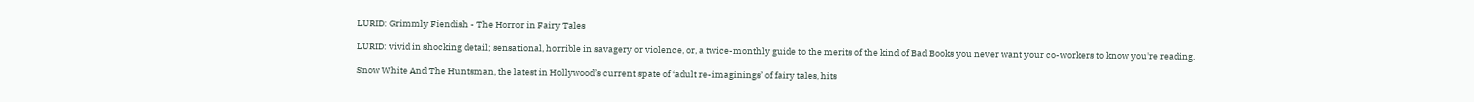LURID: Grimmly Fiendish - The Horror in Fairy Tales

LURID: vivid in shocking detail; sensational, horrible in savagery or violence, or, a twice-monthly guide to the merits of the kind of Bad Books you never want your co-workers to know you're reading.

Snow White And The Huntsman, the latest in Hollywood’s current spate of ‘adult re-imaginings’ of fairy tales, hits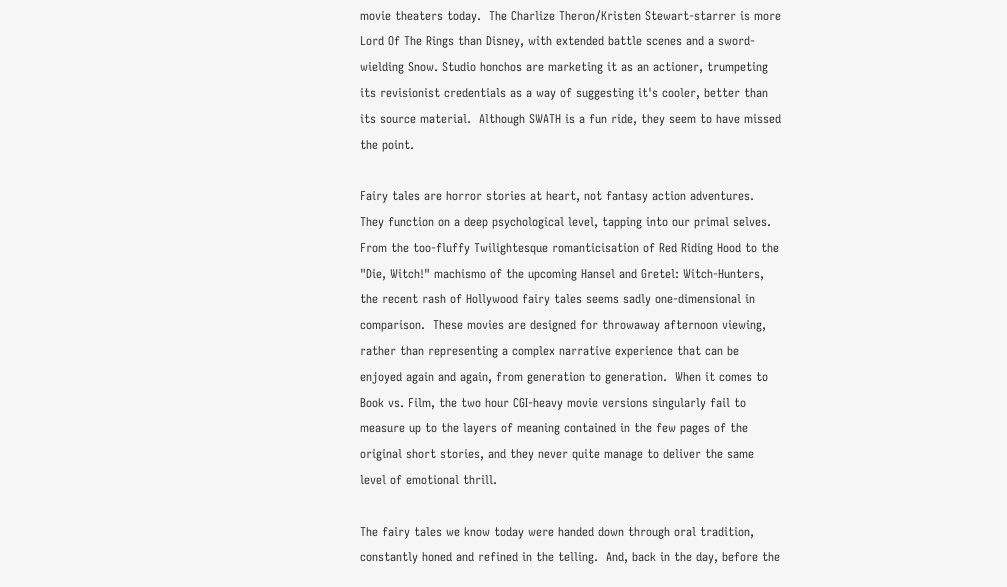movie theaters today.  The Charlize Theron/Kristen Stewart-starrer is more Lord Of The Rings than Disney, with extended battle scenes and a sword-wielding Snow. Studio honchos are marketing it as an actioner, trumpeting its revisionist credentials as a way of suggesting it's cooler, better than its source material.  Although SWATH is a fun ride, they seem to have missed the point.

Fairy tales are horror stories at heart, not fantasy action adventures.  They function on a deep psychological level, tapping into our primal selves.  From the too-fluffy Twilightesque romanticisation of Red Riding Hood to the "Die, Witch!" machismo of the upcoming Hansel and Gretel: Witch-Hunters, the recent rash of Hollywood fairy tales seems sadly one-dimensional in comparison.  These movies are designed for throwaway afternoon viewing, rather than representing a complex narrative experience that can be enjoyed again and again, from generation to generation.  When it comes to Book vs. Film, the two hour CGI-heavy movie versions singularly fail to measure up to the layers of meaning contained in the few pages of the original short stories, and they never quite manage to deliver the same level of emotional thrill.

The fairy tales we know today were handed down through oral tradition, constantly honed and refined in the telling.  And, back in the day, before the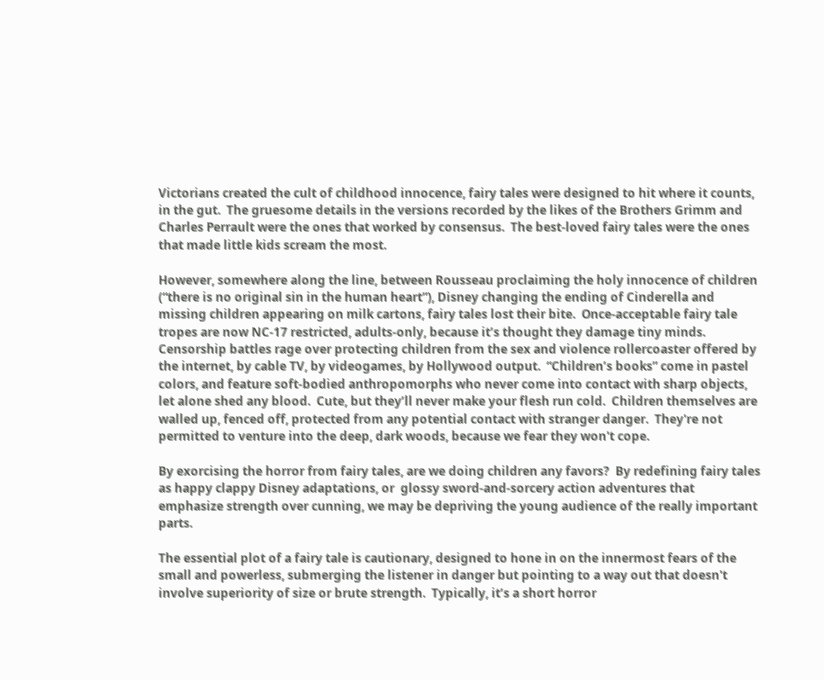Victorians created the cult of childhood innocence, fairy tales were designed to hit where it counts, in the gut.  The gruesome details in the versions recorded by the likes of the Brothers Grimm and Charles Perrault were the ones that worked by consensus.  The best-loved fairy tales were the ones that made little kids scream the most.

However, somewhere along the line, between Rousseau proclaiming the holy innocence of children (“there is no original sin in the human heart”), Disney changing the ending of Cinderella and missing children appearing on milk cartons, fairy tales lost their bite.  Once-acceptable fairy tale tropes are now NC-17 restricted, adults-only, because it’s thought they damage tiny minds.  Censorship battles rage over protecting children from the sex and violence rollercoaster offered by the internet, by cable TV, by videogames, by Hollywood output.  “Children’s books” come in pastel colors, and feature soft-bodied anthropomorphs who never come into contact with sharp objects, let alone shed any blood.  Cute, but they’ll never make your flesh run cold.  Children themselves are walled up, fenced off, protected from any potential contact with stranger danger.  They're not permitted to venture into the deep, dark woods, because we fear they won't cope.

By exorcising the horror from fairy tales, are we doing children any favors?  By redefining fairy tales as happy clappy Disney adaptations, or  glossy sword-and-sorcery action adventures that emphasize strength over cunning, we may be depriving the young audience of the really important parts.

The essential plot of a fairy tale is cautionary, designed to hone in on the innermost fears of the small and powerless, submerging the listener in danger but pointing to a way out that doesn't involve superiority of size or brute strength.  Typically, it’s a short horror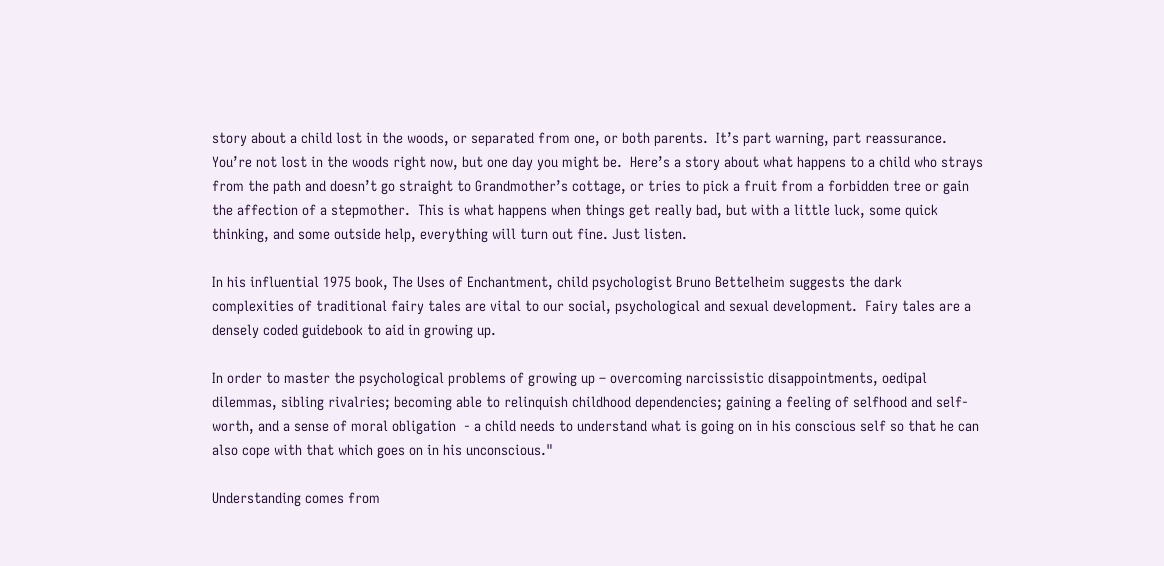story about a child lost in the woods, or separated from one, or both parents.  It’s part warning, part reassurance.  You’re not lost in the woods right now, but one day you might be.  Here’s a story about what happens to a child who strays from the path and doesn’t go straight to Grandmother’s cottage, or tries to pick a fruit from a forbidden tree or gain the affection of a stepmother.  This is what happens when things get really bad, but with a little luck, some quick thinking, and some outside help, everything will turn out fine. Just listen.

In his influential 1975 book, The Uses of Enchantment, child psychologist Bruno Bettelheim suggests the dark complexities of traditional fairy tales are vital to our social, psychological and sexual development.  Fairy tales are a densely coded guidebook to aid in growing up.

In order to master the psychological problems of growing up – overcoming narcissistic disappointments, oedipal dilemmas, sibling rivalries; becoming able to relinquish childhood dependencies; gaining a feeling of selfhood and self-worth, and a sense of moral obligation  - a child needs to understand what is going on in his conscious self so that he can also cope with that which goes on in his unconscious."

Understanding comes from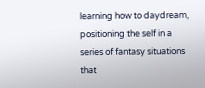learning how to daydream, positioning the self in a series of fantasy situations that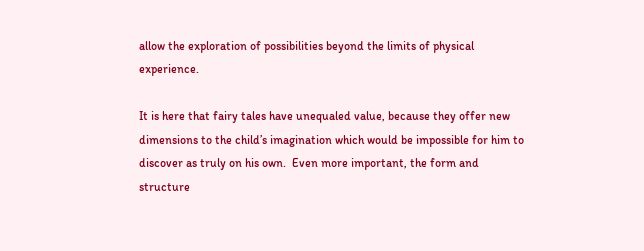allow the exploration of possibilities beyond the limits of physical experience.

It is here that fairy tales have unequaled value, because they offer new dimensions to the child’s imagination which would be impossible for him to discover as truly on his own.  Even more important, the form and structure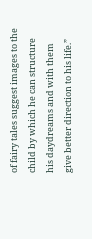of fairy tales suggest images to the child by which he can structure his daydreams and with them give better direction to his life.”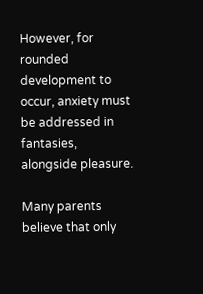However, for rounded development to occur, anxiety must be addressed in fantasies, alongside pleasure.

Many parents believe that only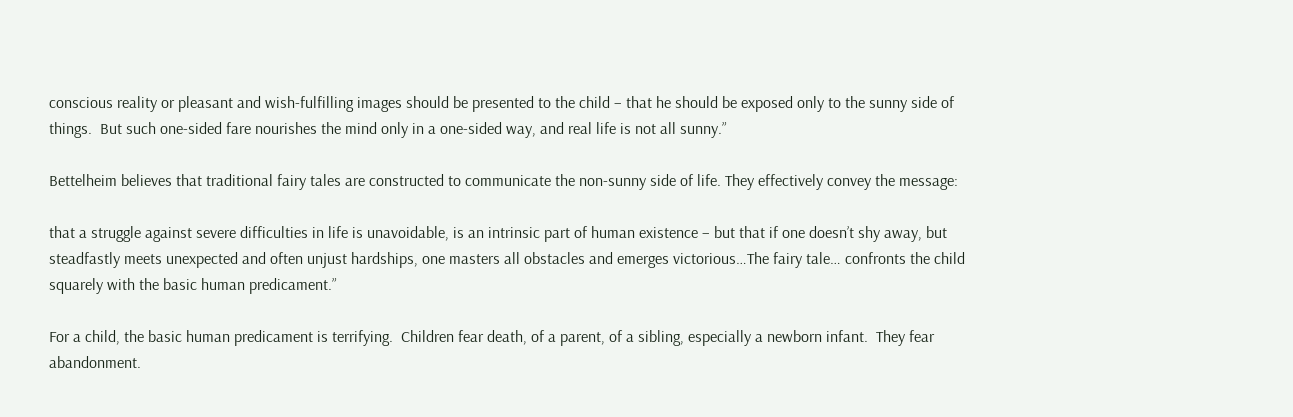conscious reality or pleasant and wish-fulfilling images should be presented to the child – that he should be exposed only to the sunny side of things.  But such one-sided fare nourishes the mind only in a one-sided way, and real life is not all sunny.”

Bettelheim believes that traditional fairy tales are constructed to communicate the non-sunny side of life. They effectively convey the message:

that a struggle against severe difficulties in life is unavoidable, is an intrinsic part of human existence – but that if one doesn’t shy away, but steadfastly meets unexpected and often unjust hardships, one masters all obstacles and emerges victorious…The fairy tale… confronts the child squarely with the basic human predicament.”

For a child, the basic human predicament is terrifying.  Children fear death, of a parent, of a sibling, especially a newborn infant.  They fear abandonment.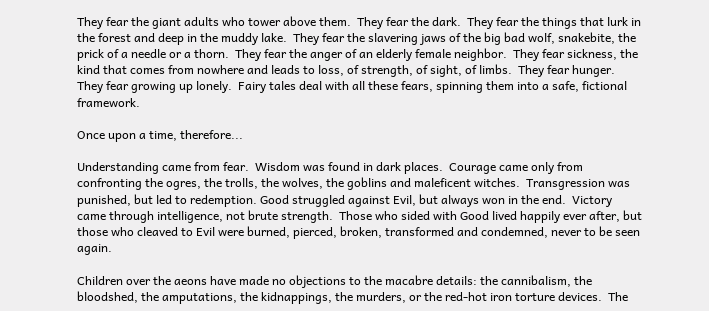They fear the giant adults who tower above them.  They fear the dark.  They fear the things that lurk in the forest and deep in the muddy lake.  They fear the slavering jaws of the big bad wolf, snakebite, the prick of a needle or a thorn.  They fear the anger of an elderly female neighbor.  They fear sickness, the kind that comes from nowhere and leads to loss, of strength, of sight, of limbs.  They fear hunger.  They fear growing up lonely.  Fairy tales deal with all these fears, spinning them into a safe, fictional framework.

Once upon a time, therefore...

Understanding came from fear.  Wisdom was found in dark places.  Courage came only from confronting the ogres, the trolls, the wolves, the goblins and maleficent witches.  Transgression was punished, but led to redemption. Good struggled against Evil, but always won in the end.  Victory came through intelligence, not brute strength.  Those who sided with Good lived happily ever after, but those who cleaved to Evil were burned, pierced, broken, transformed and condemned, never to be seen again.

Children over the aeons have made no objections to the macabre details: the cannibalism, the bloodshed, the amputations, the kidnappings, the murders, or the red-hot iron torture devices.  The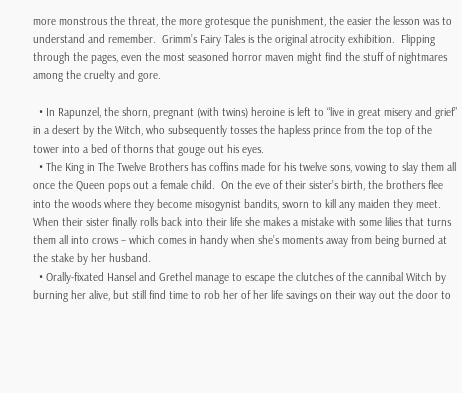more monstrous the threat, the more grotesque the punishment, the easier the lesson was to understand and remember.  Grimm’s Fairy Tales is the original atrocity exhibition.  Flipping through the pages, even the most seasoned horror maven might find the stuff of nightmares among the cruelty and gore.

  • In Rapunzel, the shorn, pregnant (with twins) heroine is left to “live in great misery and grief” in a desert by the Witch, who subsequently tosses the hapless prince from the top of the tower into a bed of thorns that gouge out his eyes.
  • The King in The Twelve Brothers has coffins made for his twelve sons, vowing to slay them all once the Queen pops out a female child.  On the eve of their sister’s birth, the brothers flee into the woods where they become misogynist bandits, sworn to kill any maiden they meet.  When their sister finally rolls back into their life she makes a mistake with some lilies that turns them all into crows – which comes in handy when she’s moments away from being burned at the stake by her husband.
  • Orally-fixated Hansel and Grethel manage to escape the clutches of the cannibal Witch by burning her alive, but still find time to rob her of her life savings on their way out the door to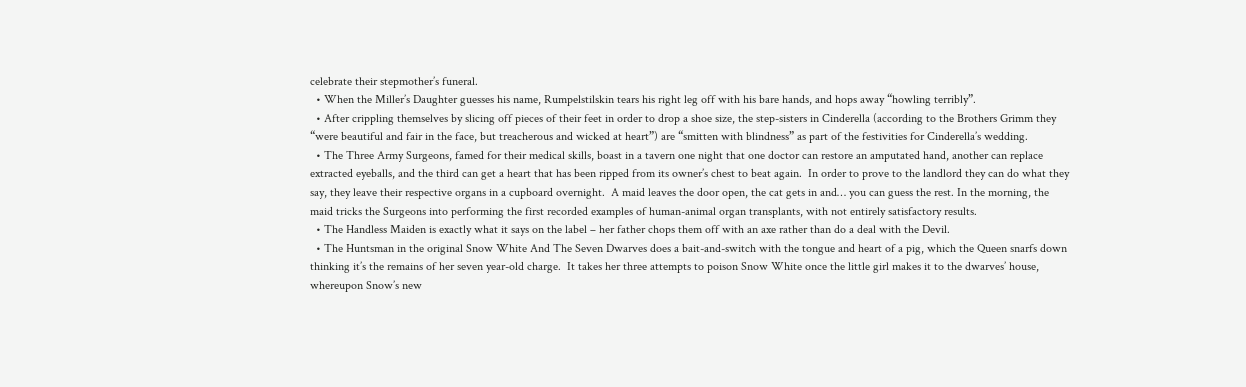celebrate their stepmother’s funeral.
  • When the Miller’s Daughter guesses his name, Rumpelstilskin tears his right leg off with his bare hands, and hops away “howling terribly”.
  • After crippling themselves by slicing off pieces of their feet in order to drop a shoe size, the step-sisters in Cinderella (according to the Brothers Grimm they “were beautiful and fair in the face, but treacherous and wicked at heart”) are “smitten with blindness” as part of the festivities for Cinderella’s wedding.
  • The Three Army Surgeons, famed for their medical skills, boast in a tavern one night that one doctor can restore an amputated hand, another can replace extracted eyeballs, and the third can get a heart that has been ripped from its owner’s chest to beat again.  In order to prove to the landlord they can do what they say, they leave their respective organs in a cupboard overnight.  A maid leaves the door open, the cat gets in and… you can guess the rest. In the morning, the maid tricks the Surgeons into performing the first recorded examples of human-animal organ transplants, with not entirely satisfactory results.
  • The Handless Maiden is exactly what it says on the label – her father chops them off with an axe rather than do a deal with the Devil.
  • The Huntsman in the original Snow White And The Seven Dwarves does a bait-and-switch with the tongue and heart of a pig, which the Queen snarfs down thinking it’s the remains of her seven year-old charge.  It takes her three attempts to poison Snow White once the little girl makes it to the dwarves’ house, whereupon Snow’s new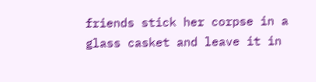friends stick her corpse in a glass casket and leave it in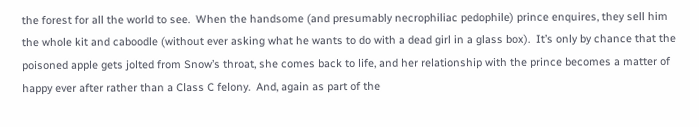the forest for all the world to see.  When the handsome (and presumably necrophiliac pedophile) prince enquires, they sell him the whole kit and caboodle (without ever asking what he wants to do with a dead girl in a glass box).  It’s only by chance that the poisoned apple gets jolted from Snow’s throat, she comes back to life, and her relationship with the prince becomes a matter of happy ever after rather than a Class C felony.  And, again as part of the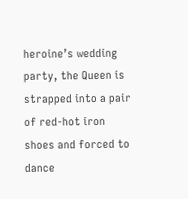heroine’s wedding party, the Queen is strapped into a pair of red-hot iron shoes and forced to dance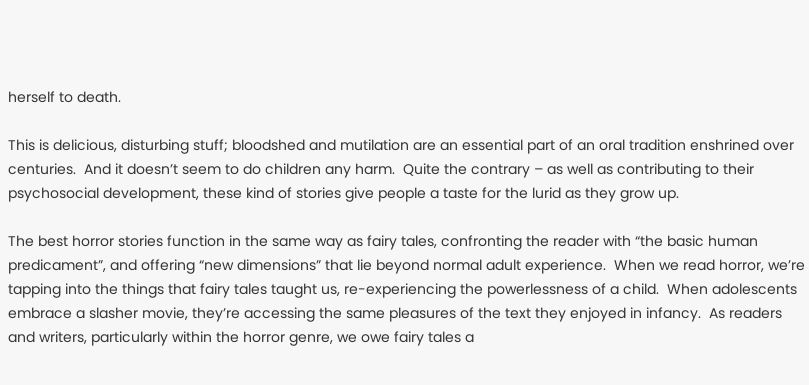herself to death.

This is delicious, disturbing stuff; bloodshed and mutilation are an essential part of an oral tradition enshrined over centuries.  And it doesn’t seem to do children any harm.  Quite the contrary – as well as contributing to their psychosocial development, these kind of stories give people a taste for the lurid as they grow up.

The best horror stories function in the same way as fairy tales, confronting the reader with “the basic human predicament”, and offering “new dimensions” that lie beyond normal adult experience.  When we read horror, we’re tapping into the things that fairy tales taught us, re-experiencing the powerlessness of a child.  When adolescents embrace a slasher movie, they’re accessing the same pleasures of the text they enjoyed in infancy.  As readers and writers, particularly within the horror genre, we owe fairy tales a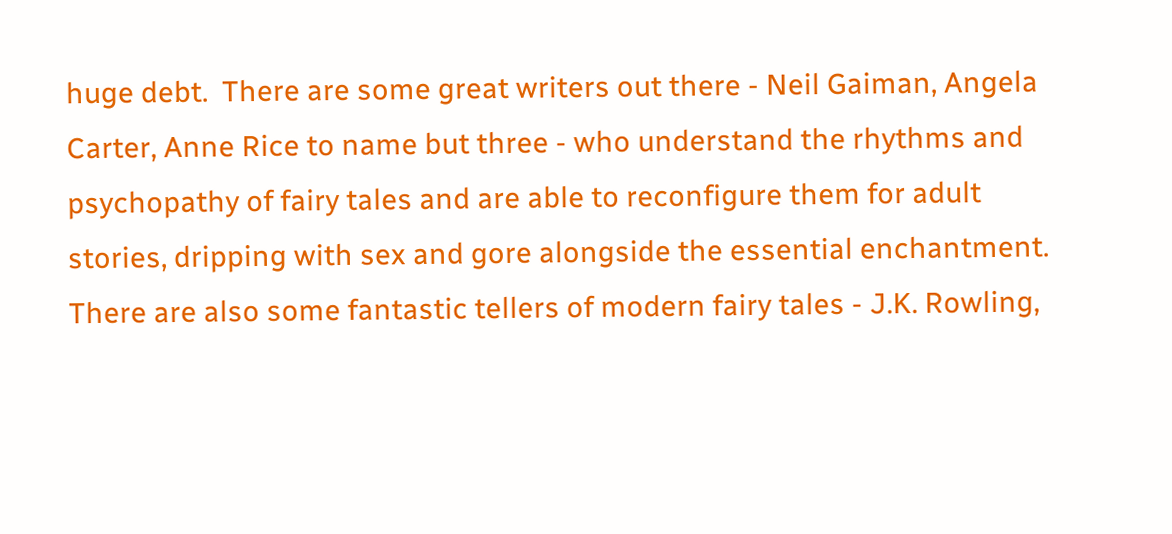huge debt.  There are some great writers out there - Neil Gaiman, Angela Carter, Anne Rice to name but three - who understand the rhythms and psychopathy of fairy tales and are able to reconfigure them for adult stories, dripping with sex and gore alongside the essential enchantment.  There are also some fantastic tellers of modern fairy tales - J.K. Rowling,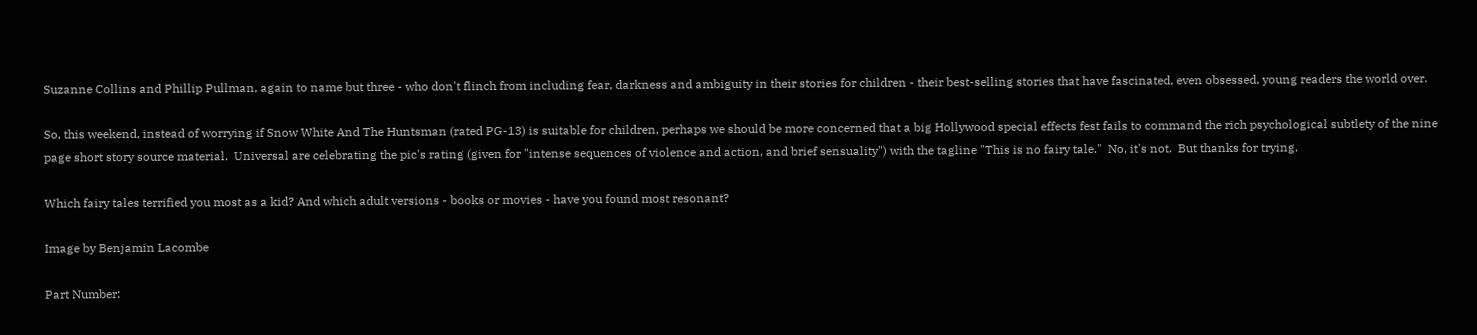Suzanne Collins and Phillip Pullman, again to name but three - who don't flinch from including fear, darkness and ambiguity in their stories for children - their best-selling stories that have fascinated, even obsessed, young readers the world over.

So, this weekend, instead of worrying if Snow White And The Huntsman (rated PG-13) is suitable for children, perhaps we should be more concerned that a big Hollywood special effects fest fails to command the rich psychological subtlety of the nine page short story source material.  Universal are celebrating the pic's rating (given for "intense sequences of violence and action, and brief sensuality") with the tagline "This is no fairy tale."  No, it's not.  But thanks for trying.

Which fairy tales terrified you most as a kid? And which adult versions - books or movies - have you found most resonant?

Image by Benjamin Lacombe

Part Number: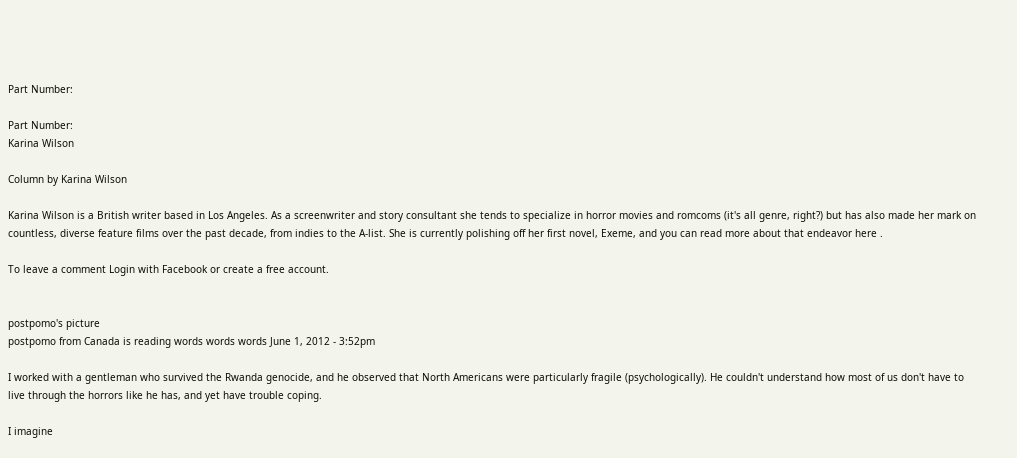Part Number:

Part Number:
Karina Wilson

Column by Karina Wilson

Karina Wilson is a British writer based in Los Angeles. As a screenwriter and story consultant she tends to specialize in horror movies and romcoms (it's all genre, right?) but has also made her mark on countless, diverse feature films over the past decade, from indies to the A-list. She is currently polishing off her first novel, Exeme, and you can read more about that endeavor here .

To leave a comment Login with Facebook or create a free account.


postpomo's picture
postpomo from Canada is reading words words words June 1, 2012 - 3:52pm

I worked with a gentleman who survived the Rwanda genocide, and he observed that North Americans were particularly fragile (psychologically). He couldn't understand how most of us don't have to live through the horrors like he has, and yet have trouble coping.

I imagine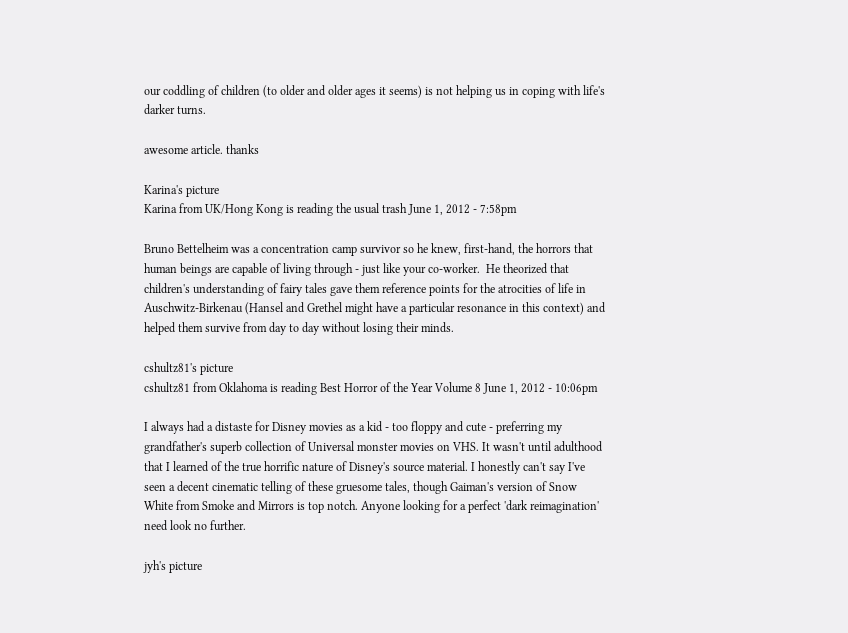our coddling of children (to older and older ages it seems) is not helping us in coping with life's darker turns.

awesome article. thanks

Karina's picture
Karina from UK/Hong Kong is reading the usual trash June 1, 2012 - 7:58pm

Bruno Bettelheim was a concentration camp survivor so he knew, first-hand, the horrors that human beings are capable of living through - just like your co-worker.  He theorized that children's understanding of fairy tales gave them reference points for the atrocities of life in Auschwitz-Birkenau (Hansel and Grethel might have a particular resonance in this context) and helped them survive from day to day without losing their minds.

cshultz81's picture
cshultz81 from Oklahoma is reading Best Horror of the Year Volume 8 June 1, 2012 - 10:06pm

I always had a distaste for Disney movies as a kid - too floppy and cute - preferring my grandfather's superb collection of Universal monster movies on VHS. It wasn't until adulthood that I learned of the true horrific nature of Disney's source material. I honestly can't say I've seen a decent cinematic telling of these gruesome tales, though Gaiman's version of Snow White from Smoke and Mirrors is top notch. Anyone looking for a perfect 'dark reimagination' need look no further.

jyh's picture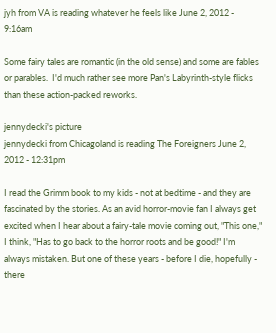jyh from VA is reading whatever he feels like June 2, 2012 - 9:16am

Some fairy tales are romantic (in the old sense) and some are fables or parables.  I'd much rather see more Pan's Labyrinth-style flicks than these action-packed reworks.

jennydecki's picture
jennydecki from Chicagoland is reading The Foreigners June 2, 2012 - 12:31pm

I read the Grimm book to my kids - not at bedtime - and they are fascinated by the stories. As an avid horror-movie fan I always get excited when I hear about a fairy-tale movie coming out, "This one," I think, "Has to go back to the horror roots and be good!" I'm always mistaken. But one of these years - before I die, hopefully - there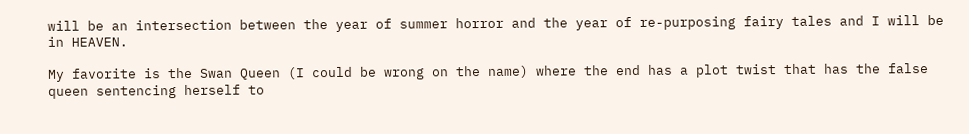will be an intersection between the year of summer horror and the year of re-purposing fairy tales and I will be in HEAVEN.

My favorite is the Swan Queen (I could be wrong on the name) where the end has a plot twist that has the false queen sentencing herself to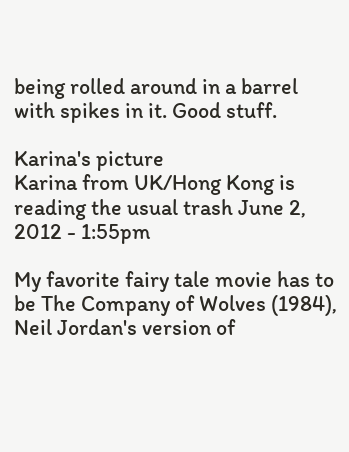being rolled around in a barrel with spikes in it. Good stuff.

Karina's picture
Karina from UK/Hong Kong is reading the usual trash June 2, 2012 - 1:55pm

My favorite fairy tale movie has to be The Company of Wolves (1984), Neil Jordan's version of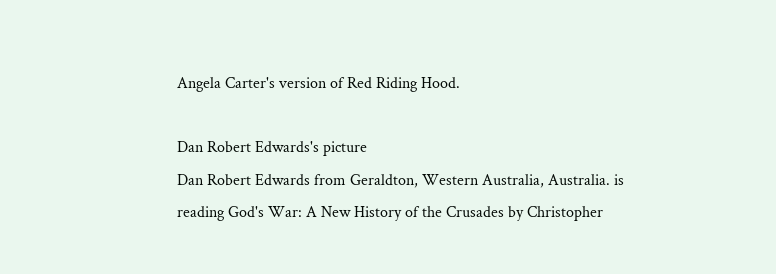Angela Carter's version of Red Riding Hood.

Dan Robert Edwards's picture
Dan Robert Edwards from Geraldton, Western Australia, Australia. is reading God's War: A New History of the Crusades by Christopher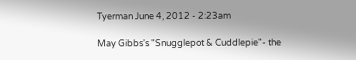Tyerman June 4, 2012 - 2:23am

May Gibbs's "Snugglepot & Cuddlepie"- the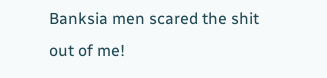Banksia men scared the shit out of me!